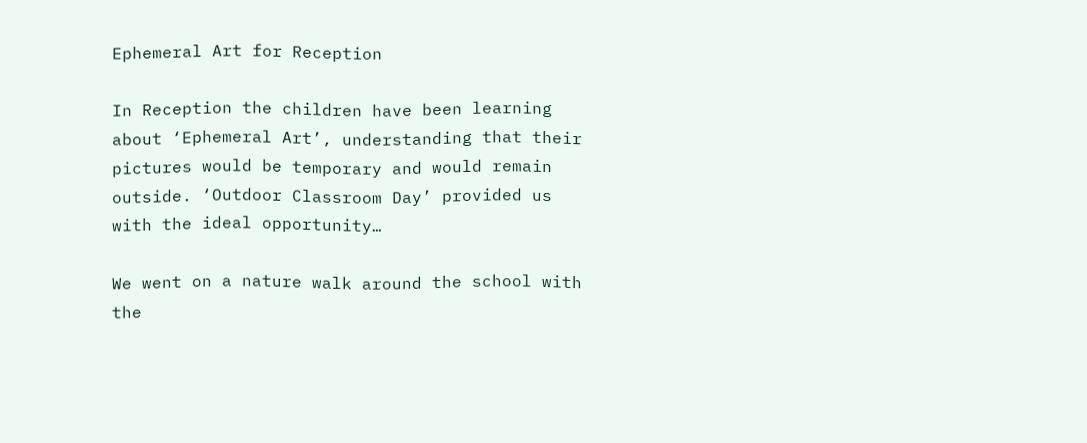Ephemeral Art for Reception

In Reception the children have been learning about ‘Ephemeral Art’, understanding that their pictures would be temporary and would remain outside. ‘Outdoor Classroom Day’ provided us with the ideal opportunity…

We went on a nature walk around the school with the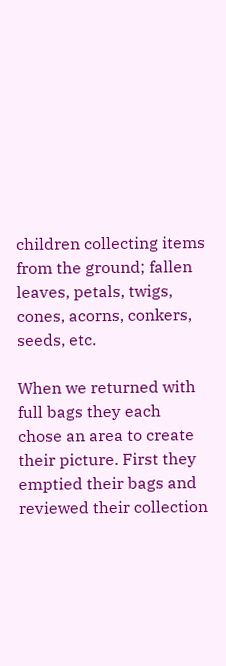children collecting items from the ground; fallen leaves, petals, twigs, cones, acorns, conkers, seeds, etc.

When we returned with full bags they each chose an area to create their picture. First they emptied their bags and reviewed their collection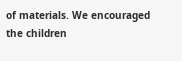of materials. We encouraged the children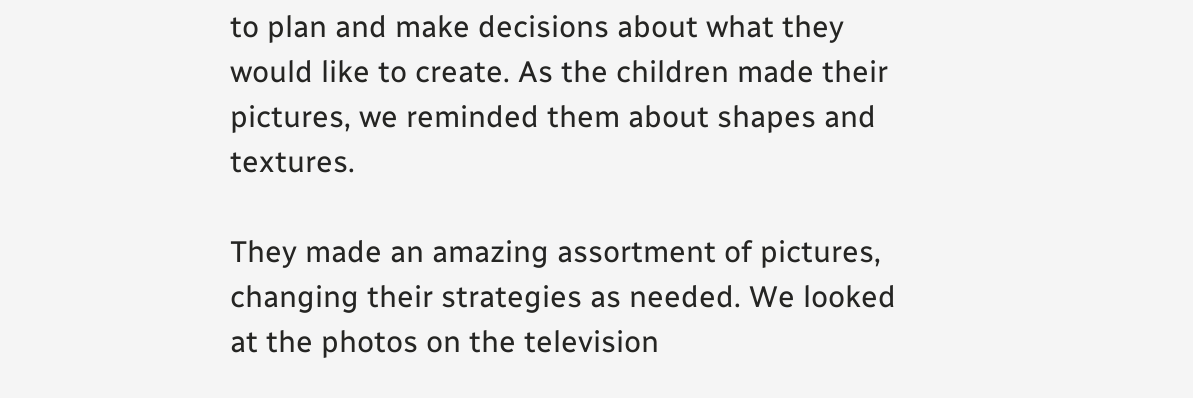to plan and make decisions about what they would like to create. As the children made their pictures, we reminded them about shapes and textures.

They made an amazing assortment of pictures, changing their strategies as needed. We looked at the photos on the television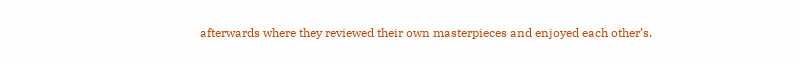afterwards where they reviewed their own masterpieces and enjoyed each other’s.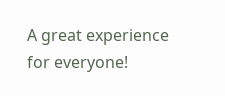A great experience for everyone!